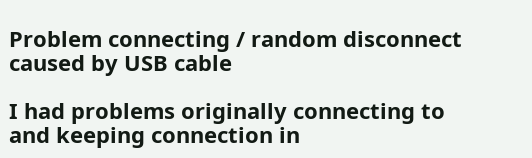Problem connecting / random disconnect caused by USB cable

I had problems originally connecting to and keeping connection in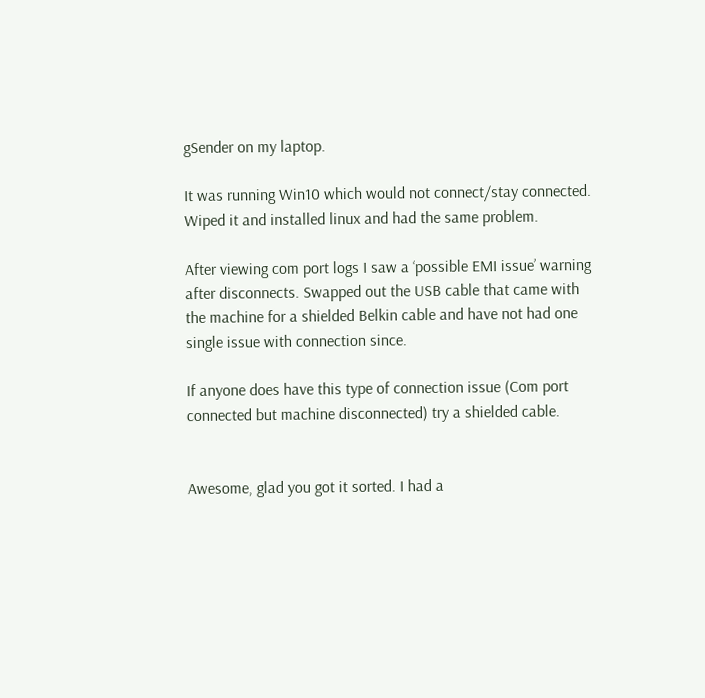gSender on my laptop.

It was running Win10 which would not connect/stay connected. Wiped it and installed linux and had the same problem.

After viewing com port logs I saw a ‘possible EMI issue’ warning after disconnects. Swapped out the USB cable that came with the machine for a shielded Belkin cable and have not had one single issue with connection since.

If anyone does have this type of connection issue (Com port connected but machine disconnected) try a shielded cable.


Awesome, glad you got it sorted. I had a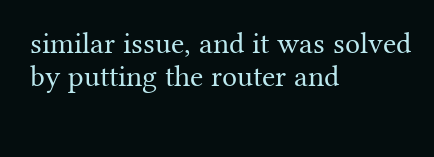similar issue, and it was solved by putting the router and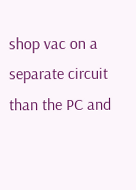shop vac on a separate circuit than the PC and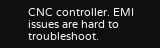CNC controller. EMI issues are hard to troubleshoot.